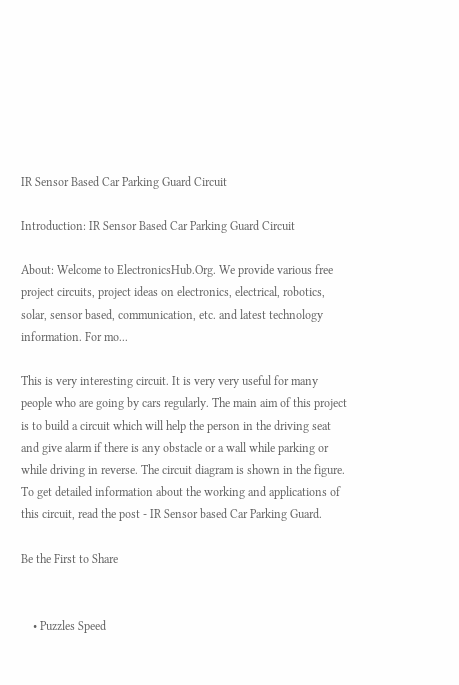IR Sensor Based Car Parking Guard Circuit

Introduction: IR Sensor Based Car Parking Guard Circuit

About: Welcome to ElectronicsHub.Org. We provide various free project circuits, project ideas on electronics, electrical, robotics, solar, sensor based, communication, etc. and latest technology information. For mo...

This is very interesting circuit. It is very very useful for many people who are going by cars regularly. The main aim of this project is to build a circuit which will help the person in the driving seat and give alarm if there is any obstacle or a wall while parking or while driving in reverse. The circuit diagram is shown in the figure. To get detailed information about the working and applications of this circuit, read the post - IR Sensor based Car Parking Guard.

Be the First to Share


    • Puzzles Speed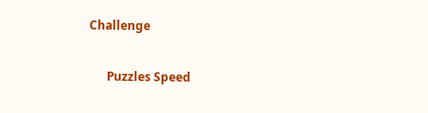Challenge

      Puzzles Speed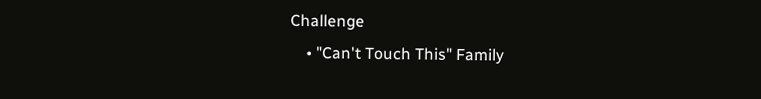Challenge
    • "Can't Touch This" Family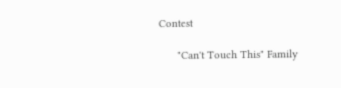Contest

      "Can't Touch This" Family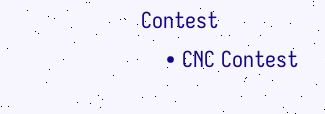Contest
    • CNC Contest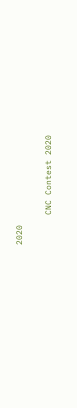2020

      CNC Contest 2020